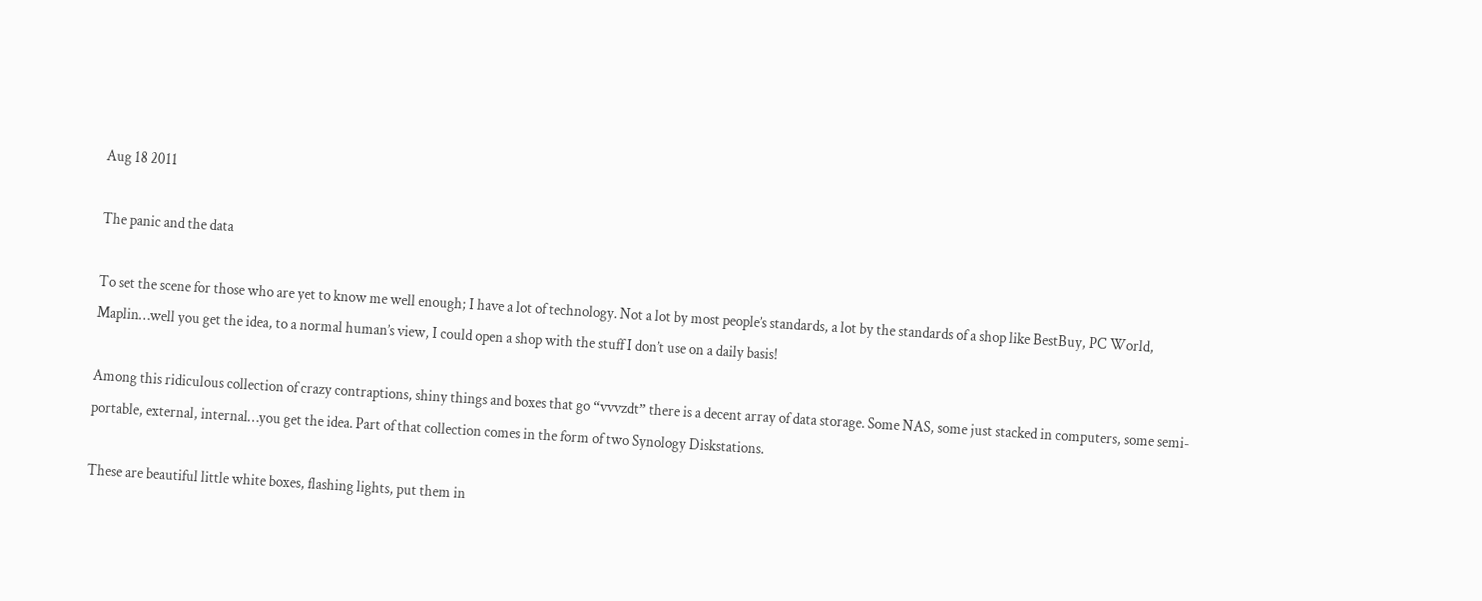Aug 18 2011

The panic and the data

To set the scene for those who are yet to know me well enough; I have a lot of technology. Not a lot by most people’s standards, a lot by the standards of a shop like BestBuy, PC World, Maplin…well you get the idea, to a normal human’s view, I could open a shop with the stuff I don’t use on a daily basis!

Among this ridiculous collection of crazy contraptions, shiny things and boxes that go “vvvzdt” there is a decent array of data storage. Some NAS, some just stacked in computers, some semi-portable, external, internal…you get the idea. Part of that collection comes in the form of two Synology Diskstations.

These are beautiful little white boxes, flashing lights, put them in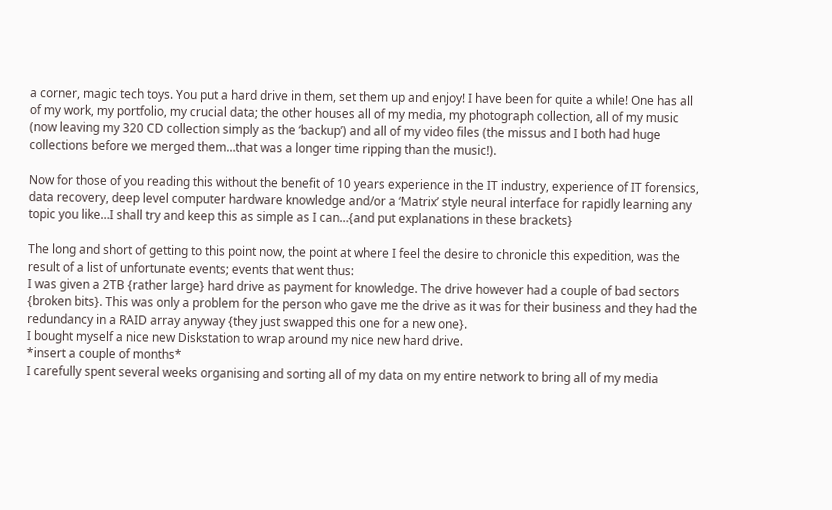a corner, magic tech toys. You put a hard drive in them, set them up and enjoy! I have been for quite a while! One has all of my work, my portfolio, my crucial data; the other houses all of my media, my photograph collection, all of my music (now leaving my 320 CD collection simply as the ‘backup’) and all of my video files (the missus and I both had huge collections before we merged them…that was a longer time ripping than the music!).

Now for those of you reading this without the benefit of 10 years experience in the IT industry, experience of IT forensics, data recovery, deep level computer hardware knowledge and/or a ‘Matrix’ style neural interface for rapidly learning any topic you like…I shall try and keep this as simple as I can…{and put explanations in these brackets}

The long and short of getting to this point now, the point at where I feel the desire to chronicle this expedition, was the result of a list of unfortunate events; events that went thus:
I was given a 2TB {rather large} hard drive as payment for knowledge. The drive however had a couple of bad sectors {broken bits}. This was only a problem for the person who gave me the drive as it was for their business and they had the redundancy in a RAID array anyway {they just swapped this one for a new one}.
I bought myself a nice new Diskstation to wrap around my nice new hard drive.
*insert a couple of months*
I carefully spent several weeks organising and sorting all of my data on my entire network to bring all of my media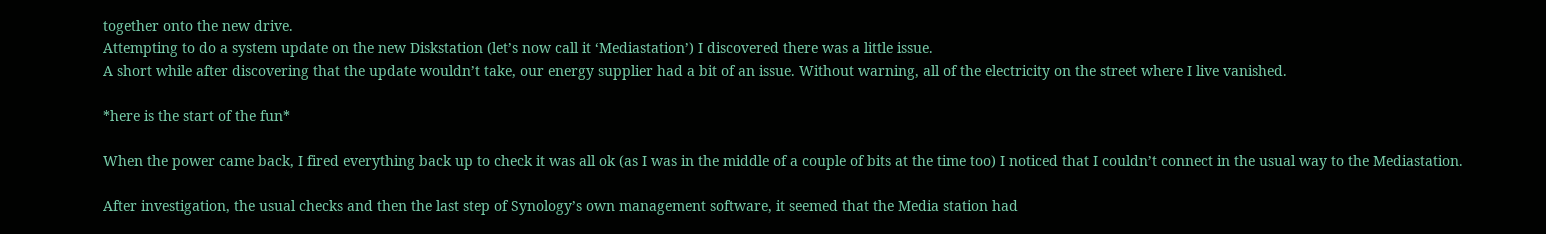together onto the new drive.
Attempting to do a system update on the new Diskstation (let’s now call it ‘Mediastation’) I discovered there was a little issue.
A short while after discovering that the update wouldn’t take, our energy supplier had a bit of an issue. Without warning, all of the electricity on the street where I live vanished.

*here is the start of the fun*

When the power came back, I fired everything back up to check it was all ok (as I was in the middle of a couple of bits at the time too) I noticed that I couldn’t connect in the usual way to the Mediastation.

After investigation, the usual checks and then the last step of Synology’s own management software, it seemed that the Media station had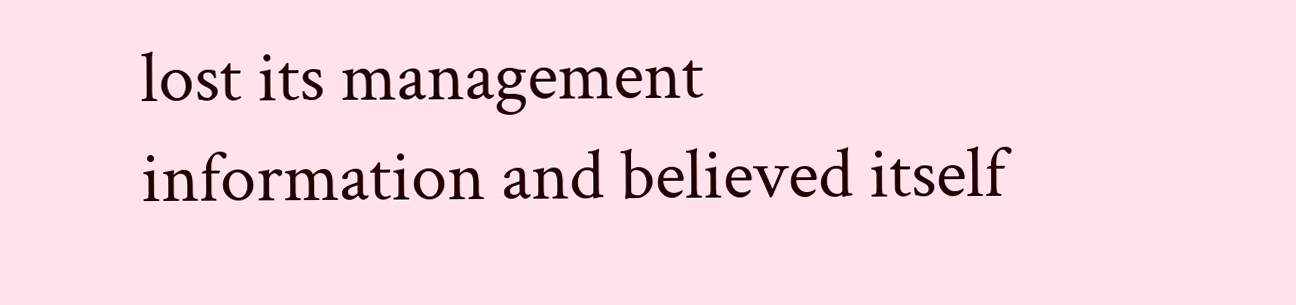lost its management information and believed itself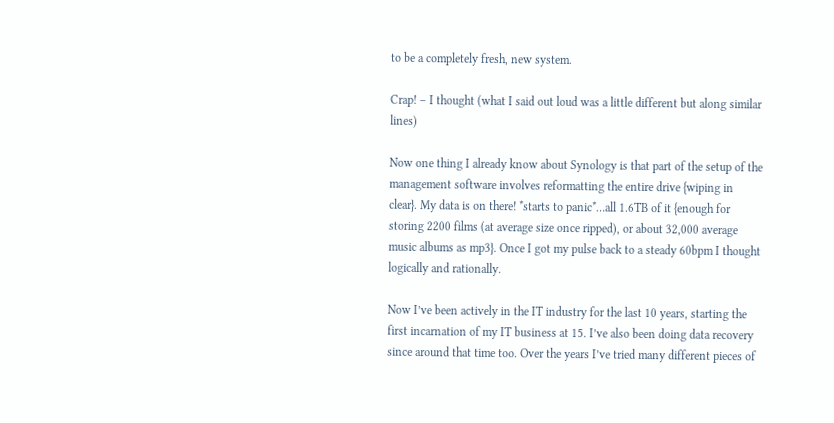to be a completely fresh, new system.

Crap! – I thought (what I said out loud was a little different but along similar lines)

Now one thing I already know about Synology is that part of the setup of the management software involves reformatting the entire drive {wiping in clear}. My data is on there! *starts to panic*…all 1.6TB of it {enough for storing 2200 films (at average size once ripped), or about 32,000 average music albums as mp3}. Once I got my pulse back to a steady 60bpm I thought logically and rationally.

Now I’ve been actively in the IT industry for the last 10 years, starting the first incarnation of my IT business at 15. I’ve also been doing data recovery since around that time too. Over the years I’ve tried many different pieces of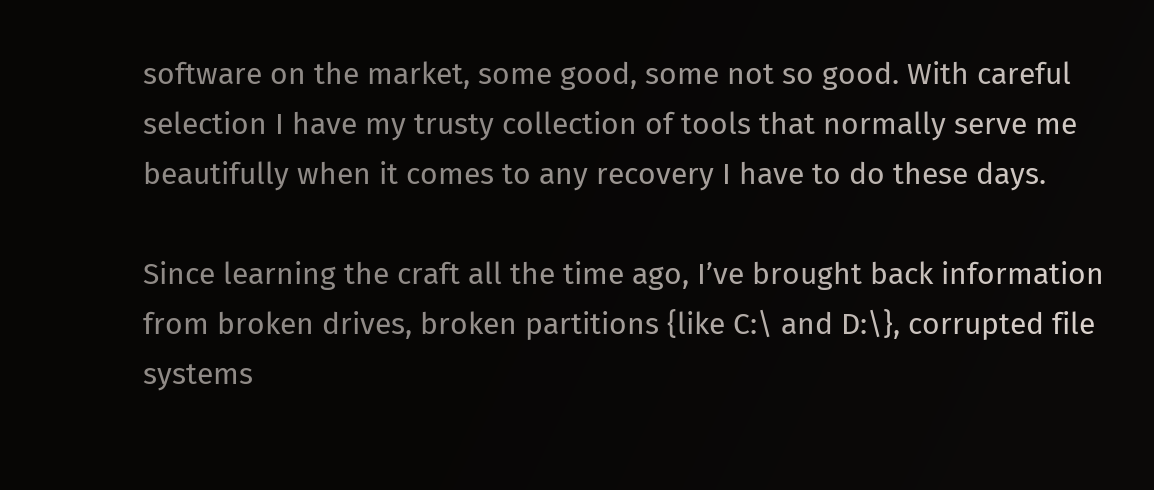software on the market, some good, some not so good. With careful selection I have my trusty collection of tools that normally serve me beautifully when it comes to any recovery I have to do these days.

Since learning the craft all the time ago, I’ve brought back information from broken drives, broken partitions {like C:\ and D:\}, corrupted file systems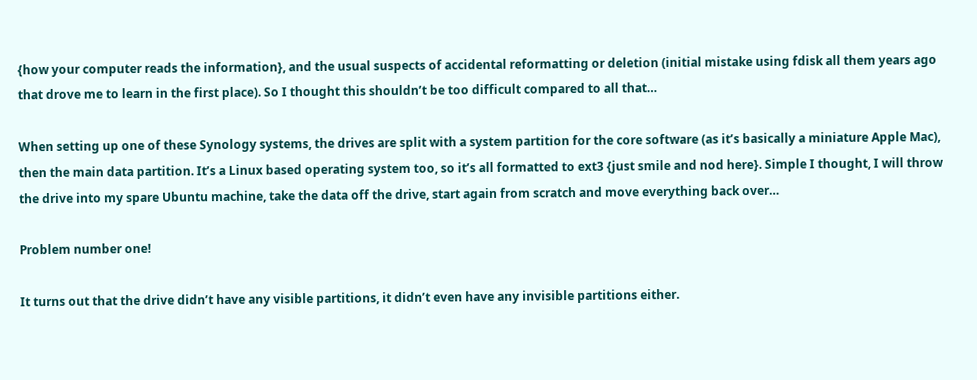{how your computer reads the information}, and the usual suspects of accidental reformatting or deletion (initial mistake using fdisk all them years ago that drove me to learn in the first place). So I thought this shouldn’t be too difficult compared to all that…

When setting up one of these Synology systems, the drives are split with a system partition for the core software (as it’s basically a miniature Apple Mac), then the main data partition. It’s a Linux based operating system too, so it’s all formatted to ext3 {just smile and nod here}. Simple I thought, I will throw the drive into my spare Ubuntu machine, take the data off the drive, start again from scratch and move everything back over…

Problem number one!

It turns out that the drive didn’t have any visible partitions, it didn’t even have any invisible partitions either.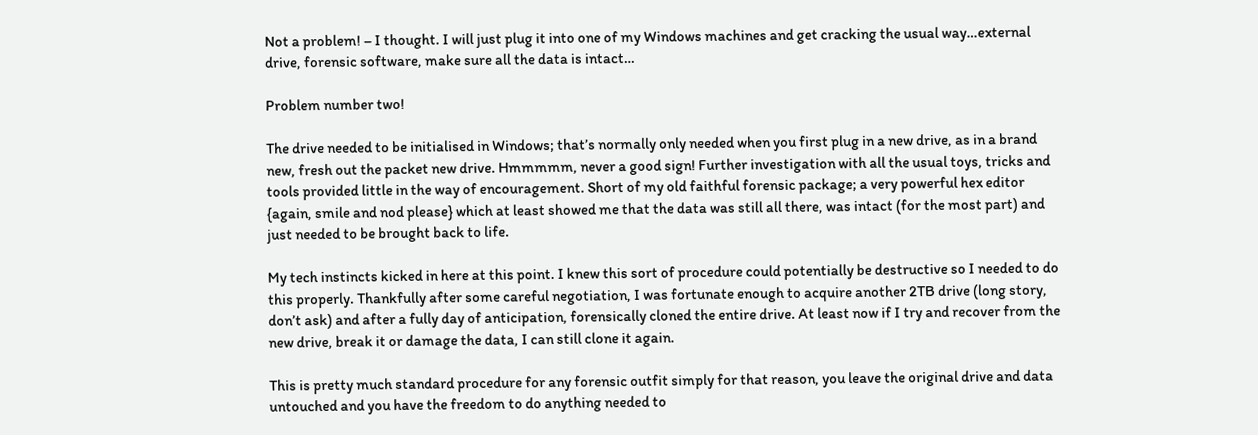Not a problem! – I thought. I will just plug it into one of my Windows machines and get cracking the usual way…external drive, forensic software, make sure all the data is intact…

Problem number two!

The drive needed to be initialised in Windows; that’s normally only needed when you first plug in a new drive, as in a brand new, fresh out the packet new drive. Hmmmmm, never a good sign! Further investigation with all the usual toys, tricks and tools provided little in the way of encouragement. Short of my old faithful forensic package; a very powerful hex editor {again, smile and nod please} which at least showed me that the data was still all there, was intact (for the most part) and just needed to be brought back to life.

My tech instincts kicked in here at this point. I knew this sort of procedure could potentially be destructive so I needed to do this properly. Thankfully after some careful negotiation, I was fortunate enough to acquire another 2TB drive (long story, don’t ask) and after a fully day of anticipation, forensically cloned the entire drive. At least now if I try and recover from the new drive, break it or damage the data, I can still clone it again.

This is pretty much standard procedure for any forensic outfit simply for that reason, you leave the original drive and data untouched and you have the freedom to do anything needed to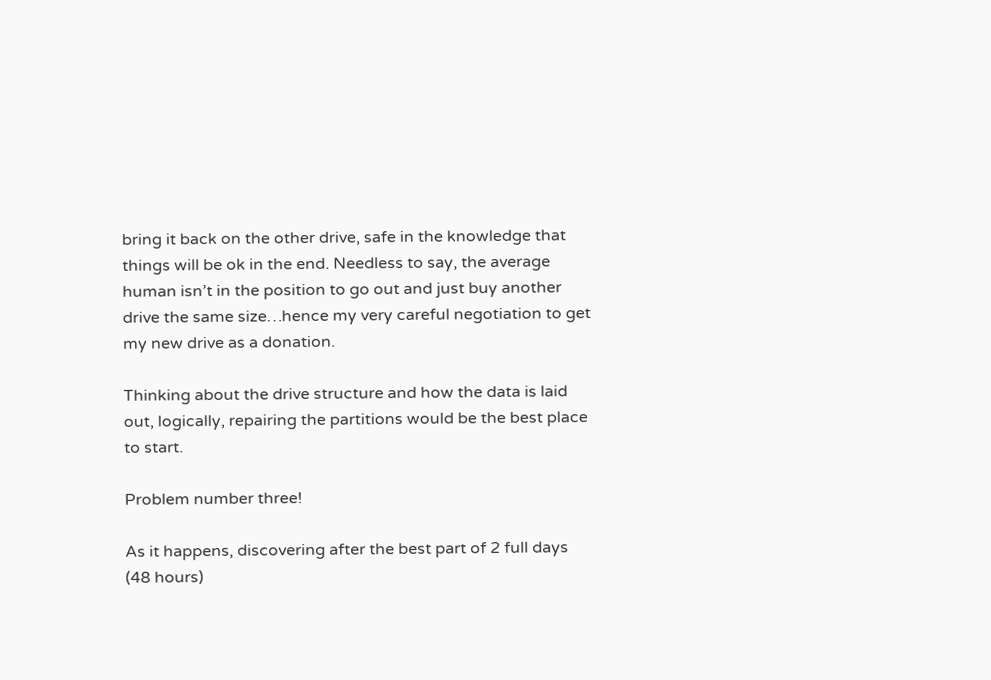bring it back on the other drive, safe in the knowledge that things will be ok in the end. Needless to say, the average human isn’t in the position to go out and just buy another drive the same size…hence my very careful negotiation to get my new drive as a donation.

Thinking about the drive structure and how the data is laid out, logically, repairing the partitions would be the best place to start.

Problem number three!

As it happens, discovering after the best part of 2 full days (48 hours)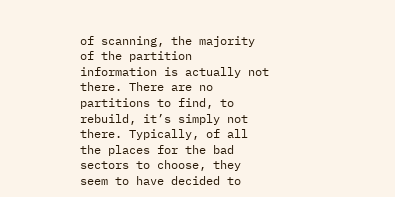of scanning, the majority of the partition information is actually not there. There are no partitions to find, to rebuild, it’s simply not there. Typically, of all the places for the bad sectors to choose, they seem to have decided to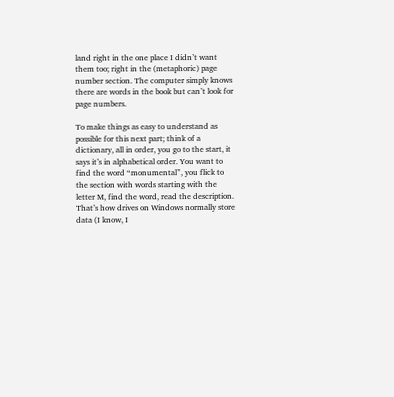land right in the one place I didn’t want them too; right in the (metaphoric) page number section. The computer simply knows there are words in the book but can’t look for page numbers.

To make things as easy to understand as possible for this next part; think of a dictionary, all in order, you go to the start, it says it’s in alphabetical order. You want to find the word “monumental”, you flick to the section with words starting with the letter M, find the word, read the description. That’s how drives on Windows normally store data (I know, I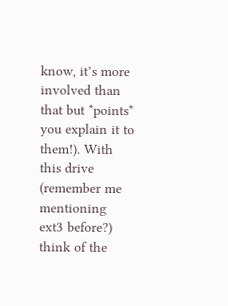know, it’s more involved than that but *points* you explain it to them!). With this drive (remember me mentioning ext3 before?) think of the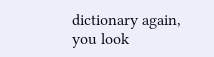dictionary again, you look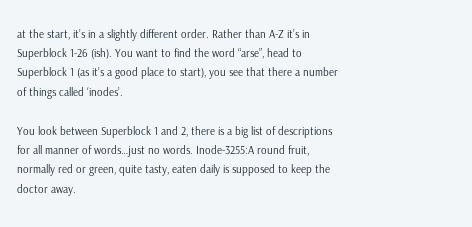at the start, it’s in a slightly different order. Rather than A-Z it’s in Superblock 1-26 (ish). You want to find the word “arse”, head to Superblock 1 (as it’s a good place to start), you see that there a number of things called ‘inodes’.

You look between Superblock 1 and 2, there is a big list of descriptions for all manner of words…just no words. Inode-3255:A round fruit, normally red or green, quite tasty, eaten daily is supposed to keep the doctor away.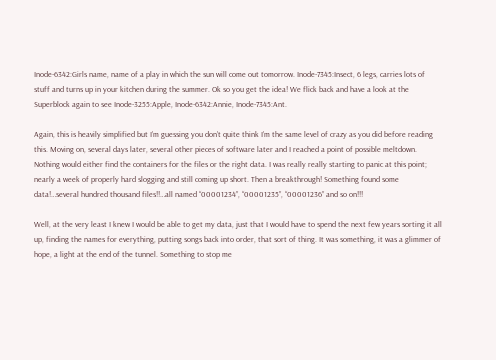Inode-6342:Girls name, name of a play in which the sun will come out tomorrow. Inode-7345:Insect, 6 legs, carries lots of stuff and turns up in your kitchen during the summer. Ok so you get the idea! We flick back and have a look at the Superblock again to see Inode-3255:Apple, Inode-6342:Annie, Inode-7345:Ant.

Again, this is heavily simplified but I’m guessing you don’t quite think I’m the same level of crazy as you did before reading this. Moving on, several days later, several other pieces of software later and I reached a point of possible meltdown. Nothing would either find the containers for the files or the right data. I was really really starting to panic at this point; nearly a week of properly hard slogging and still coming up short. Then a breakthrough! Something found some data!…several hundred thousand files!!…all named “00001234”, “00001235”, “00001236” and so on!!!

Well, at the very least I knew I would be able to get my data, just that I would have to spend the next few years sorting it all up, finding the names for everything, putting songs back into order, that sort of thing. It was something, it was a glimmer of hope, a light at the end of the tunnel. Something to stop me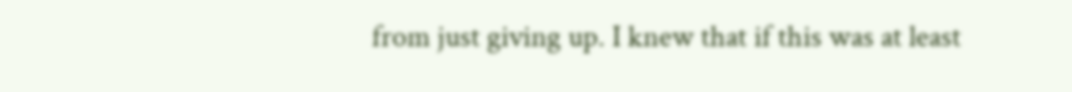from just giving up. I knew that if this was at least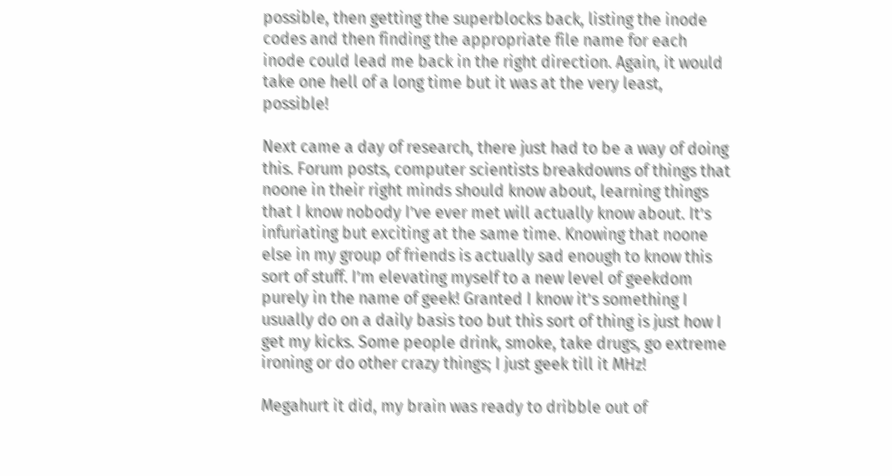possible, then getting the superblocks back, listing the inode codes and then finding the appropriate file name for each inode could lead me back in the right direction. Again, it would take one hell of a long time but it was at the very least, possible!

Next came a day of research, there just had to be a way of doing this. Forum posts, computer scientists breakdowns of things that noone in their right minds should know about, learning things that I know nobody I’ve ever met will actually know about. It’s infuriating but exciting at the same time. Knowing that noone else in my group of friends is actually sad enough to know this sort of stuff. I’m elevating myself to a new level of geekdom purely in the name of geek! Granted I know it’s something I usually do on a daily basis too but this sort of thing is just how I get my kicks. Some people drink, smoke, take drugs, go extreme ironing or do other crazy things; I just geek till it MHz!

Megahurt it did, my brain was ready to dribble out of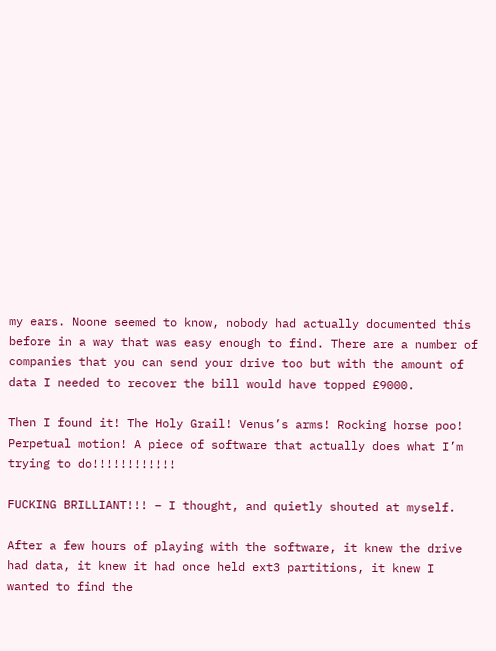my ears. Noone seemed to know, nobody had actually documented this before in a way that was easy enough to find. There are a number of companies that you can send your drive too but with the amount of data I needed to recover the bill would have topped £9000.

Then I found it! The Holy Grail! Venus’s arms! Rocking horse poo! Perpetual motion! A piece of software that actually does what I’m trying to do!!!!!!!!!!!!

FUCKING BRILLIANT!!! – I thought, and quietly shouted at myself.

After a few hours of playing with the software, it knew the drive had data, it knew it had once held ext3 partitions, it knew I wanted to find the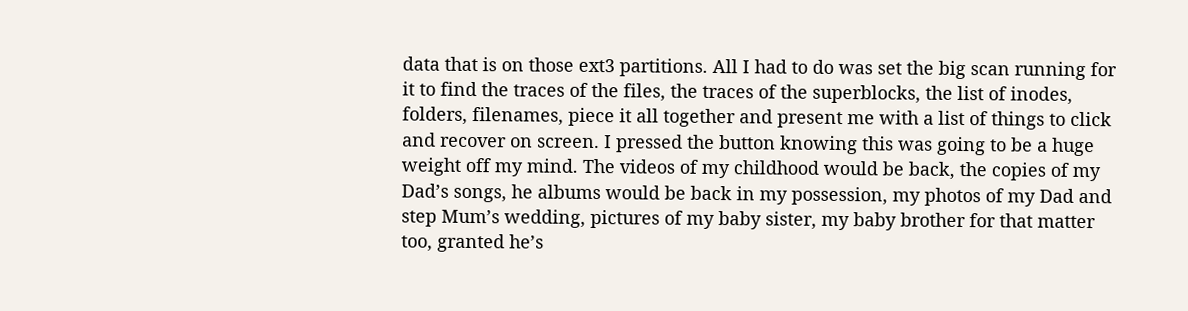data that is on those ext3 partitions. All I had to do was set the big scan running for it to find the traces of the files, the traces of the superblocks, the list of inodes, folders, filenames, piece it all together and present me with a list of things to click and recover on screen. I pressed the button knowing this was going to be a huge weight off my mind. The videos of my childhood would be back, the copies of my Dad’s songs, he albums would be back in my possession, my photos of my Dad and step Mum’s wedding, pictures of my baby sister, my baby brother for that matter too, granted he’s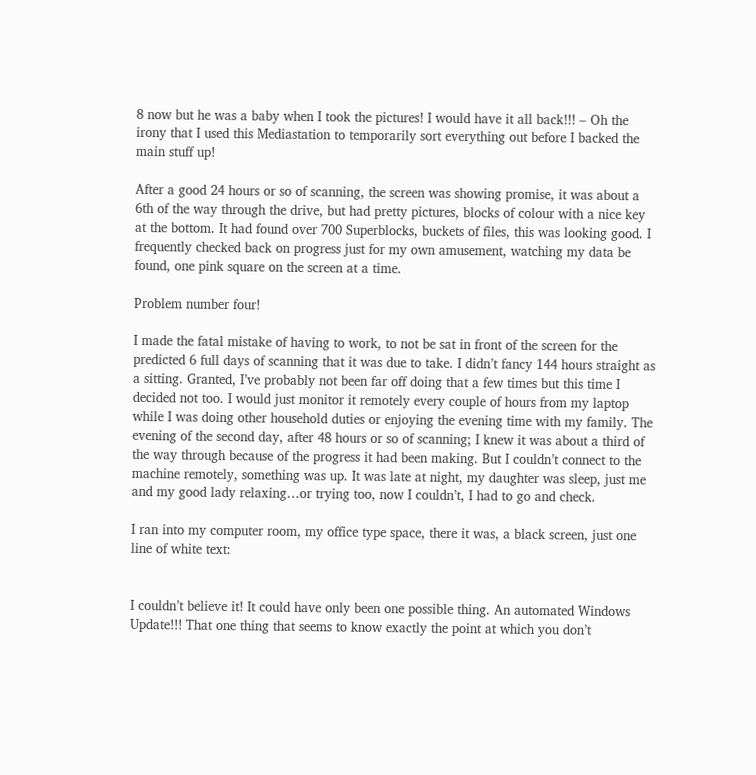8 now but he was a baby when I took the pictures! I would have it all back!!! – Oh the irony that I used this Mediastation to temporarily sort everything out before I backed the main stuff up!

After a good 24 hours or so of scanning, the screen was showing promise, it was about a 6th of the way through the drive, but had pretty pictures, blocks of colour with a nice key at the bottom. It had found over 700 Superblocks, buckets of files, this was looking good. I frequently checked back on progress just for my own amusement, watching my data be found, one pink square on the screen at a time.

Problem number four!

I made the fatal mistake of having to work, to not be sat in front of the screen for the predicted 6 full days of scanning that it was due to take. I didn’t fancy 144 hours straight as a sitting. Granted, I’ve probably not been far off doing that a few times but this time I decided not too. I would just monitor it remotely every couple of hours from my laptop while I was doing other household duties or enjoying the evening time with my family. The evening of the second day, after 48 hours or so of scanning; I knew it was about a third of the way through because of the progress it had been making. But I couldn’t connect to the machine remotely, something was up. It was late at night, my daughter was sleep, just me and my good lady relaxing…or trying too, now I couldn’t, I had to go and check.

I ran into my computer room, my office type space, there it was, a black screen, just one line of white text:


I couldn’t believe it! It could have only been one possible thing. An automated Windows Update!!! That one thing that seems to know exactly the point at which you don’t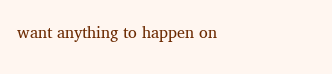want anything to happen on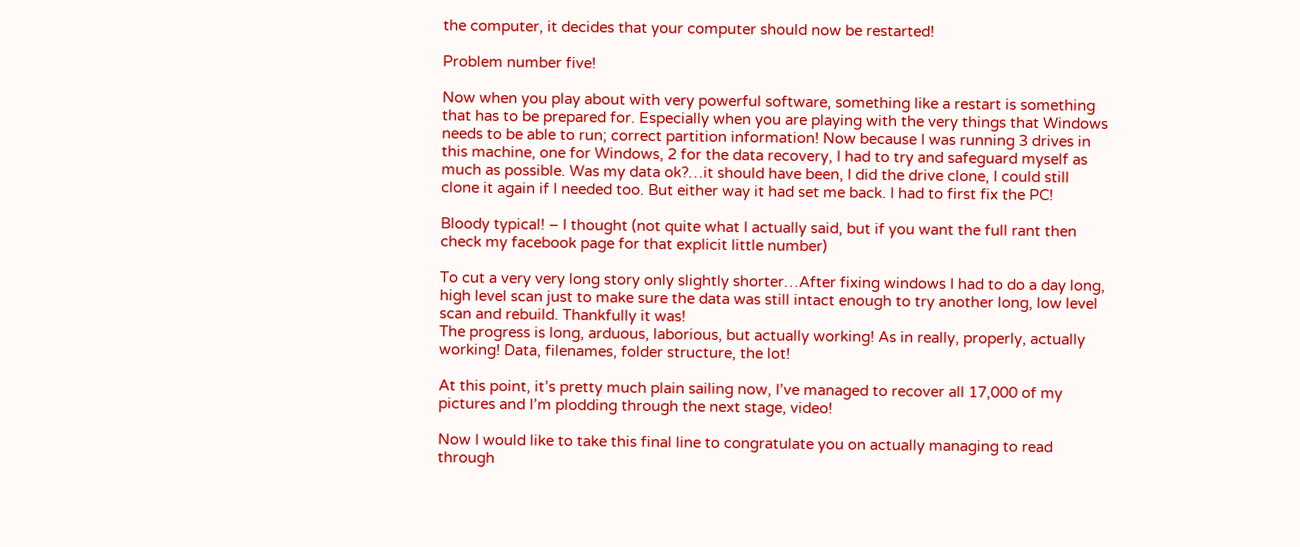the computer, it decides that your computer should now be restarted!

Problem number five!

Now when you play about with very powerful software, something like a restart is something that has to be prepared for. Especially when you are playing with the very things that Windows needs to be able to run; correct partition information! Now because I was running 3 drives in this machine, one for Windows, 2 for the data recovery, I had to try and safeguard myself as much as possible. Was my data ok?…it should have been, I did the drive clone, I could still clone it again if I needed too. But either way it had set me back. I had to first fix the PC!

Bloody typical! – I thought (not quite what I actually said, but if you want the full rant then check my facebook page for that explicit little number)

To cut a very very long story only slightly shorter…After fixing windows I had to do a day long, high level scan just to make sure the data was still intact enough to try another long, low level scan and rebuild. Thankfully it was!
The progress is long, arduous, laborious, but actually working! As in really, properly, actually working! Data, filenames, folder structure, the lot!

At this point, it’s pretty much plain sailing now, I’ve managed to recover all 17,000 of my pictures and I’m plodding through the next stage, video!

Now I would like to take this final line to congratulate you on actually managing to read through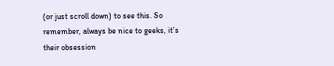(or just scroll down) to see this. So remember, always be nice to geeks, it’s their obsession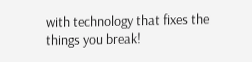with technology that fixes the things you break!